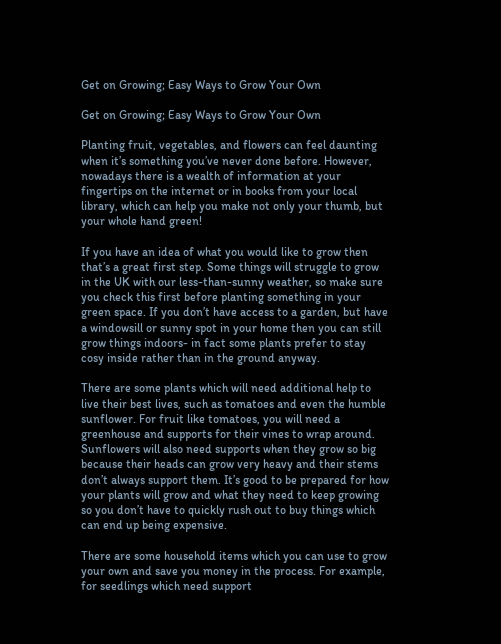Get on Growing; Easy Ways to Grow Your Own

Get on Growing; Easy Ways to Grow Your Own

Planting fruit, vegetables, and flowers can feel daunting when it’s something you’ve never done before. However, nowadays there is a wealth of information at your fingertips on the internet or in books from your local library, which can help you make not only your thumb, but your whole hand green!

If you have an idea of what you would like to grow then that’s a great first step. Some things will struggle to grow in the UK with our less-than-sunny weather, so make sure you check this first before planting something in your green space. If you don’t have access to a garden, but have a windowsill or sunny spot in your home then you can still grow things indoors- in fact some plants prefer to stay cosy inside rather than in the ground anyway.

There are some plants which will need additional help to live their best lives, such as tomatoes and even the humble sunflower. For fruit like tomatoes, you will need a greenhouse and supports for their vines to wrap around. Sunflowers will also need supports when they grow so big because their heads can grow very heavy and their stems don’t always support them. It’s good to be prepared for how your plants will grow and what they need to keep growing so you don’t have to quickly rush out to buy things which can end up being expensive.

There are some household items which you can use to grow your own and save you money in the process. For example, for seedlings which need support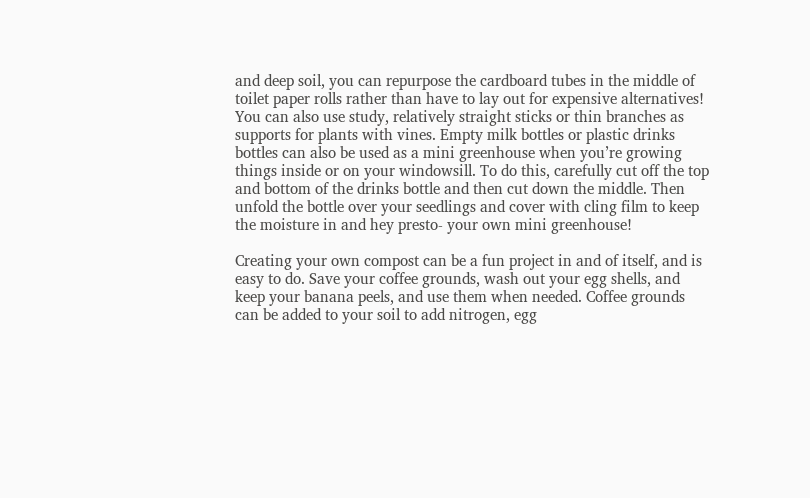and deep soil, you can repurpose the cardboard tubes in the middle of toilet paper rolls rather than have to lay out for expensive alternatives! You can also use study, relatively straight sticks or thin branches as supports for plants with vines. Empty milk bottles or plastic drinks bottles can also be used as a mini greenhouse when you’re growing things inside or on your windowsill. To do this, carefully cut off the top and bottom of the drinks bottle and then cut down the middle. Then unfold the bottle over your seedlings and cover with cling film to keep the moisture in and hey presto- your own mini greenhouse!

Creating your own compost can be a fun project in and of itself, and is easy to do. Save your coffee grounds, wash out your egg shells, and keep your banana peels, and use them when needed. Coffee grounds can be added to your soil to add nitrogen, egg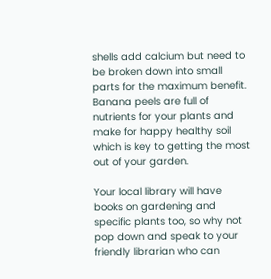shells add calcium but need to be broken down into small parts for the maximum benefit. Banana peels are full of nutrients for your plants and make for happy healthy soil which is key to getting the most out of your garden.

Your local library will have books on gardening and specific plants too, so why not pop down and speak to your friendly librarian who can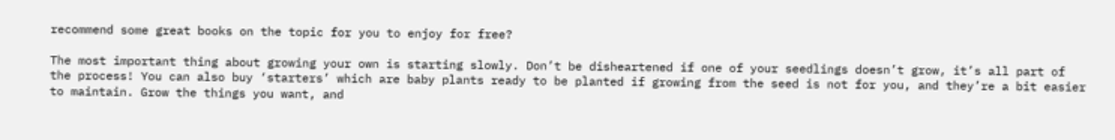recommend some great books on the topic for you to enjoy for free?

The most important thing about growing your own is starting slowly. Don’t be disheartened if one of your seedlings doesn’t grow, it’s all part of the process! You can also buy ‘starters’ which are baby plants ready to be planted if growing from the seed is not for you, and they’re a bit easier to maintain. Grow the things you want, and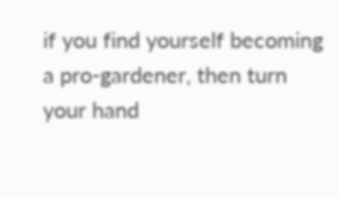if you find yourself becoming a pro-gardener, then turn your hand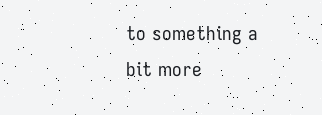to something a bit more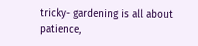tricky- gardening is all about patience,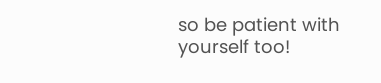so be patient with yourself too!